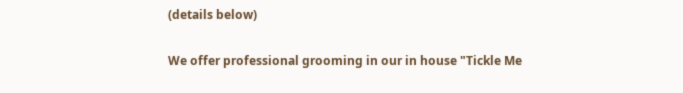(details below)

We offer professional grooming in our in house "Tickle Me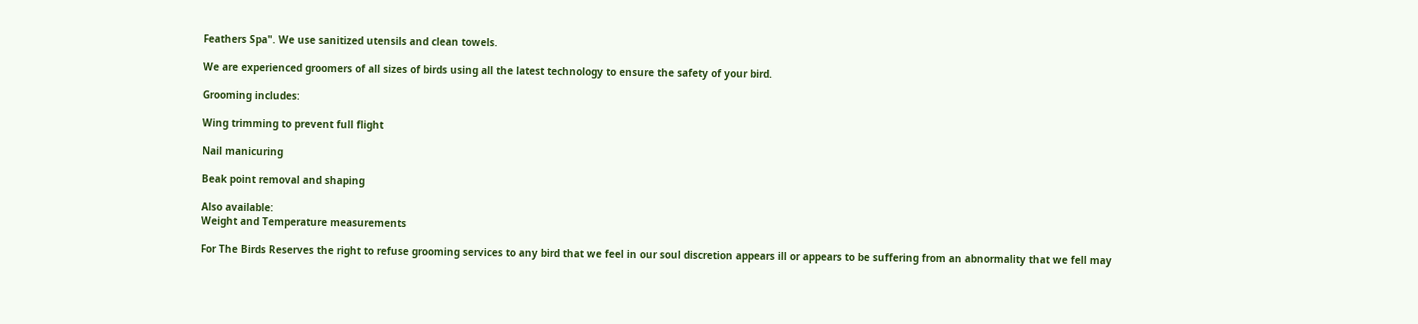Feathers Spa". We use sanitized utensils and clean towels.

We are experienced groomers of all sizes of birds using all the latest technology to ensure the safety of your bird.

Grooming includes:

Wing trimming to prevent full flight

Nail manicuring

Beak point removal and shaping

Also available:
Weight and Temperature measurements

For The Birds Reserves the right to refuse grooming services to any bird that we feel in our soul discretion appears ill or appears to be suffering from an abnormality that we fell may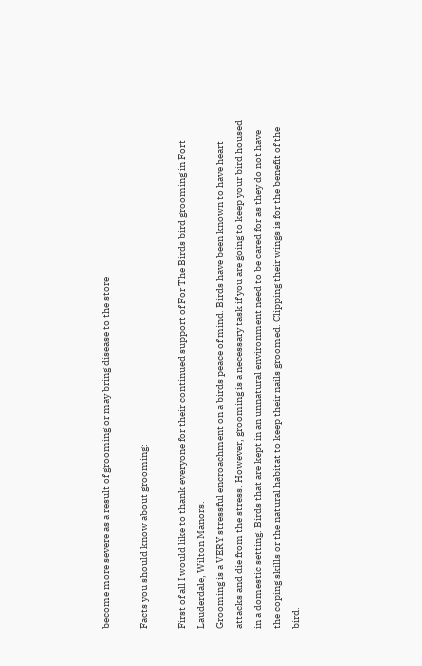become more severe as a result of grooming or may bring disease to the store

Facts you should know about grooming:

First of all I would like to thank everyone for their continued support of For The Birds bird grooming in Fort Lauderdale, Wilton Manors.
Grooming is a VERY stressful encroachment on a birds peace of mind. Birds have been known to have heart attacks and die from the stress. However, grooming is a necessary task if you are going to keep your bird housed in a domestic setting. Birds that are kept in an unnatural environment need to be cared for as they do not have the coping skills or the natural habitat to keep their nails groomed. Clipping their wings is for the benefit of the bird.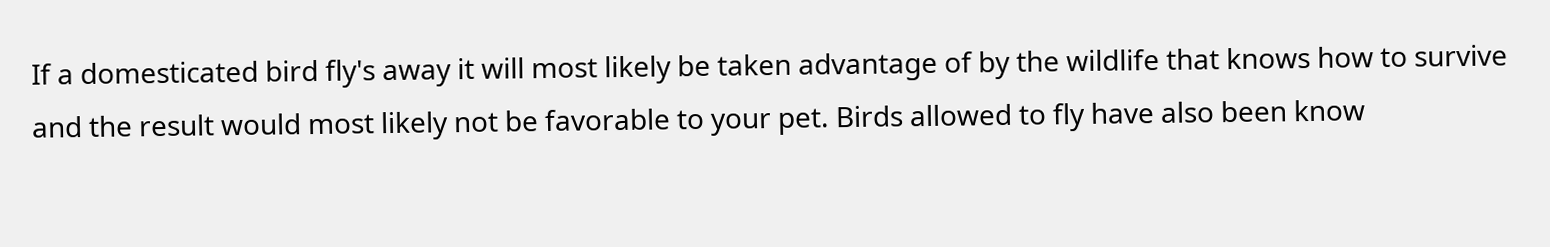If a domesticated bird fly's away it will most likely be taken advantage of by the wildlife that knows how to survive and the result would most likely not be favorable to your pet. Birds allowed to fly have also been know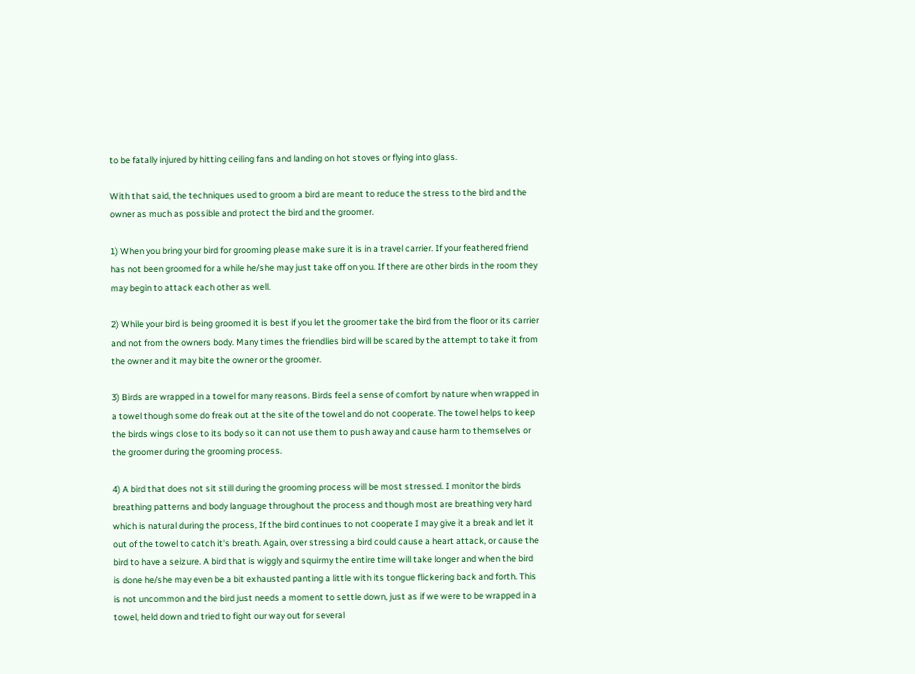to be fatally injured by hitting ceiling fans and landing on hot stoves or flying into glass.

With that said, the techniques used to groom a bird are meant to reduce the stress to the bird and the owner as much as possible and protect the bird and the groomer.

1) When you bring your bird for grooming please make sure it is in a travel carrier. If your feathered friend has not been groomed for a while he/she may just take off on you. If there are other birds in the room they may begin to attack each other as well.

2) While your bird is being groomed it is best if you let the groomer take the bird from the floor or its carrier and not from the owners body. Many times the friendlies bird will be scared by the attempt to take it from the owner and it may bite the owner or the groomer.

3) Birds are wrapped in a towel for many reasons. Birds feel a sense of comfort by nature when wrapped in a towel though some do freak out at the site of the towel and do not cooperate. The towel helps to keep the birds wings close to its body so it can not use them to push away and cause harm to themselves or the groomer during the grooming process.

4) A bird that does not sit still during the grooming process will be most stressed. I monitor the birds breathing patterns and body language throughout the process and though most are breathing very hard which is natural during the process, If the bird continues to not cooperate I may give it a break and let it out of the towel to catch it's breath. Again, over stressing a bird could cause a heart attack, or cause the bird to have a seizure. A bird that is wiggly and squirmy the entire time will take longer and when the bird is done he/she may even be a bit exhausted panting a little with its tongue flickering back and forth. This is not uncommon and the bird just needs a moment to settle down, just as if we were to be wrapped in a towel, held down and tried to fight our way out for several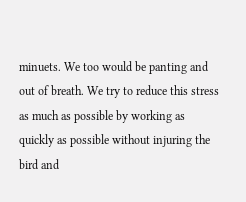minuets. We too would be panting and out of breath. We try to reduce this stress as much as possible by working as quickly as possible without injuring the bird and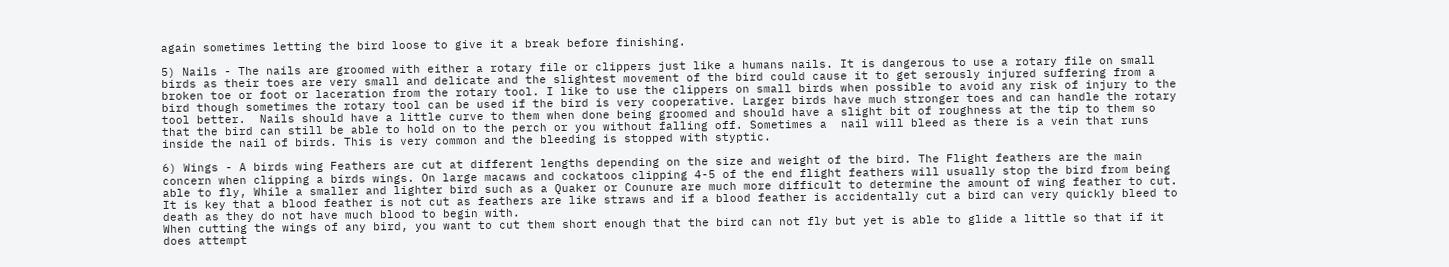again sometimes letting the bird loose to give it a break before finishing.

5) Nails - The nails are groomed with either a rotary file or clippers just like a humans nails. It is dangerous to use a rotary file on small birds as their toes are very small and delicate and the slightest movement of the bird could cause it to get serously injured suffering from a broken toe or foot or laceration from the rotary tool. I like to use the clippers on small birds when possible to avoid any risk of injury to the bird though sometimes the rotary tool can be used if the bird is very cooperative. Larger birds have much stronger toes and can handle the rotary tool better.  Nails should have a little curve to them when done being groomed and should have a slight bit of roughness at the tip to them so that the bird can still be able to hold on to the perch or you without falling off. Sometimes a  nail will bleed as there is a vein that runs inside the nail of birds. This is very common and the bleeding is stopped with styptic.

6) Wings - A birds wing Feathers are cut at different lengths depending on the size and weight of the bird. The Flight feathers are the main concern when clipping a birds wings. On large macaws and cockatoos clipping 4-5 of the end flight feathers will usually stop the bird from being able to fly, While a smaller and lighter bird such as a Quaker or Counure are much more difficult to determine the amount of wing feather to cut. It is key that a blood feather is not cut as feathers are like straws and if a blood feather is accidentally cut a bird can very quickly bleed to death as they do not have much blood to begin with.
When cutting the wings of any bird, you want to cut them short enough that the bird can not fly but yet is able to glide a little so that if it does attempt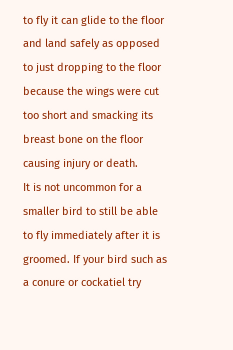to fly it can glide to the floor and land safely as opposed to just dropping to the floor because the wings were cut too short and smacking its breast bone on the floor causing injury or death.
It is not uncommon for a smaller bird to still be able to fly immediately after it is groomed. If your bird such as a conure or cockatiel try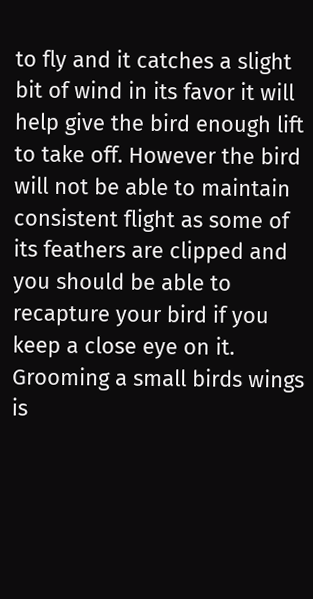to fly and it catches a slight bit of wind in its favor it will help give the bird enough lift to take off. However the bird will not be able to maintain consistent flight as some of its feathers are clipped and you should be able to recapture your bird if you keep a close eye on it. Grooming a small birds wings is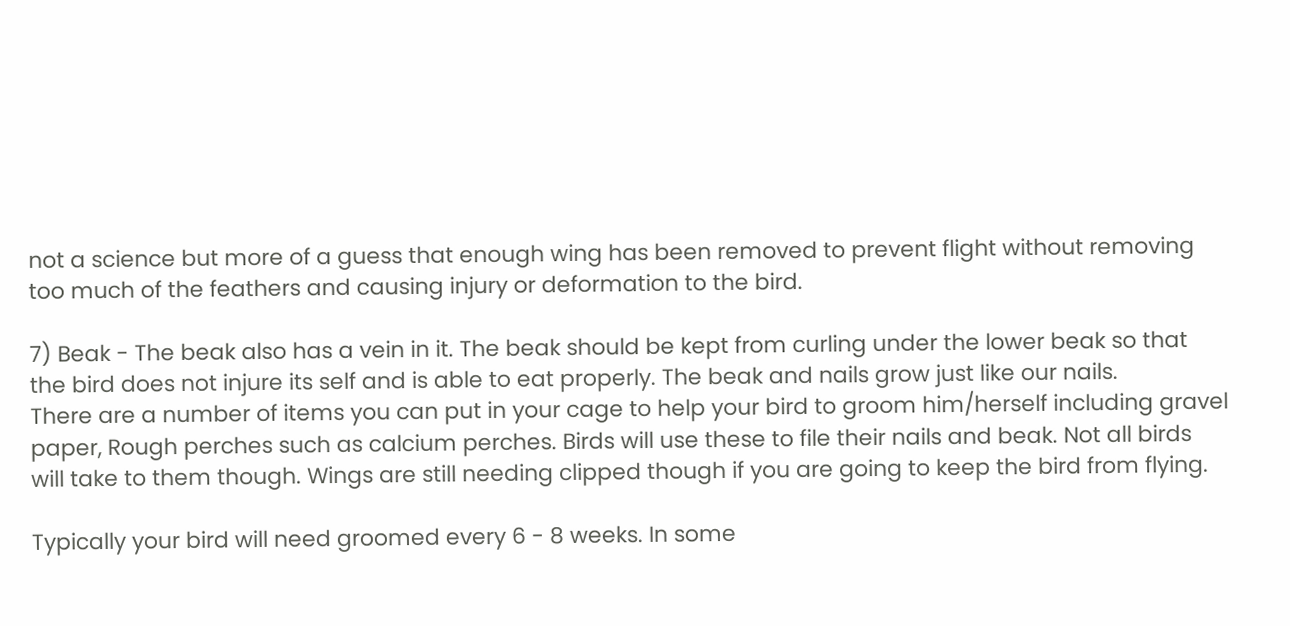not a science but more of a guess that enough wing has been removed to prevent flight without removing too much of the feathers and causing injury or deformation to the bird.

7) Beak - The beak also has a vein in it. The beak should be kept from curling under the lower beak so that the bird does not injure its self and is able to eat properly. The beak and nails grow just like our nails.
There are a number of items you can put in your cage to help your bird to groom him/herself including gravel paper, Rough perches such as calcium perches. Birds will use these to file their nails and beak. Not all birds will take to them though. Wings are still needing clipped though if you are going to keep the bird from flying.

Typically your bird will need groomed every 6 - 8 weeks. In some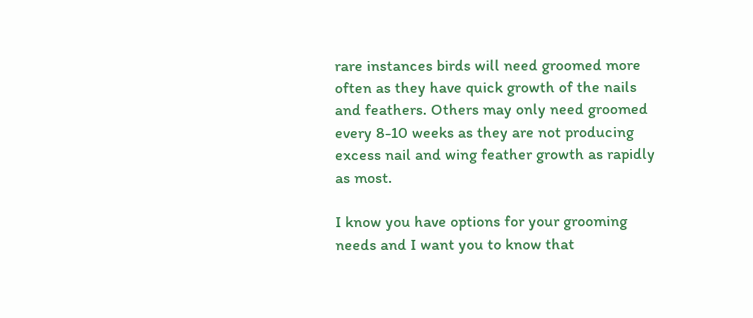rare instances birds will need groomed more often as they have quick growth of the nails and feathers. Others may only need groomed every 8-10 weeks as they are not producing excess nail and wing feather growth as rapidly as most.

I know you have options for your grooming needs and I want you to know that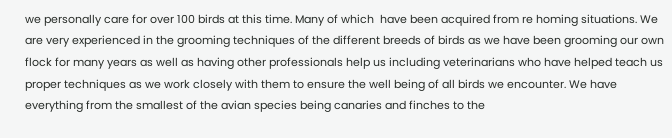we personally care for over 100 birds at this time. Many of which  have been acquired from re homing situations. We are very experienced in the grooming techniques of the different breeds of birds as we have been grooming our own flock for many years as well as having other professionals help us including veterinarians who have helped teach us proper techniques as we work closely with them to ensure the well being of all birds we encounter. We have everything from the smallest of the avian species being canaries and finches to the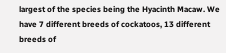largest of the species being the Hyacinth Macaw. We have 7 different breeds of cockatoos, 13 different breeds of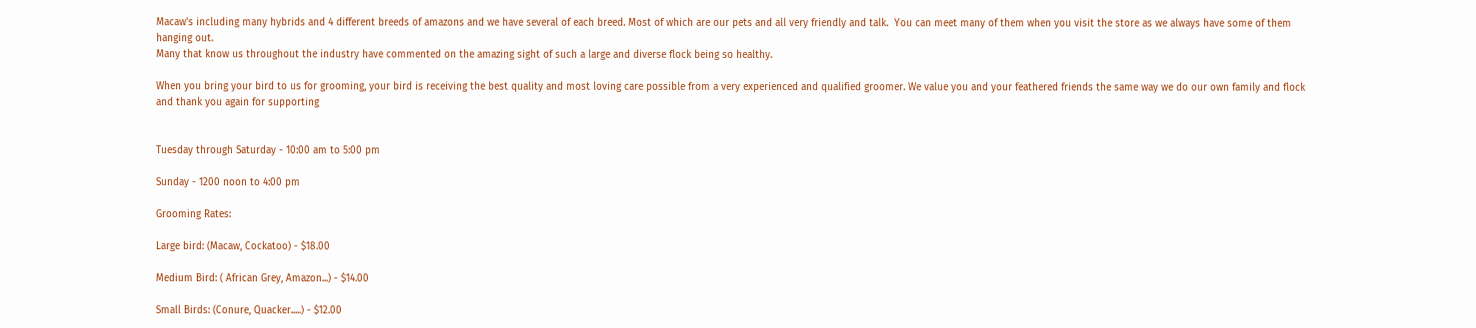Macaw's including many hybrids and 4 different breeds of amazons and we have several of each breed. Most of which are our pets and all very friendly and talk.  You can meet many of them when you visit the store as we always have some of them hanging out.
Many that know us throughout the industry have commented on the amazing sight of such a large and diverse flock being so healthy.

When you bring your bird to us for grooming, your bird is receiving the best quality and most loving care possible from a very experienced and qualified groomer. We value you and your feathered friends the same way we do our own family and flock and thank you again for supporting


Tuesday through Saturday - 10:00 am to 5:00 pm

Sunday - 1200 noon to 4:00 pm

Grooming Rates:

Large bird: (Macaw, Cockatoo) - $18.00

Medium Bird: ( African Grey, Amazon...) - $14.00

Small Birds: (Conure, Quacker.....) - $12.00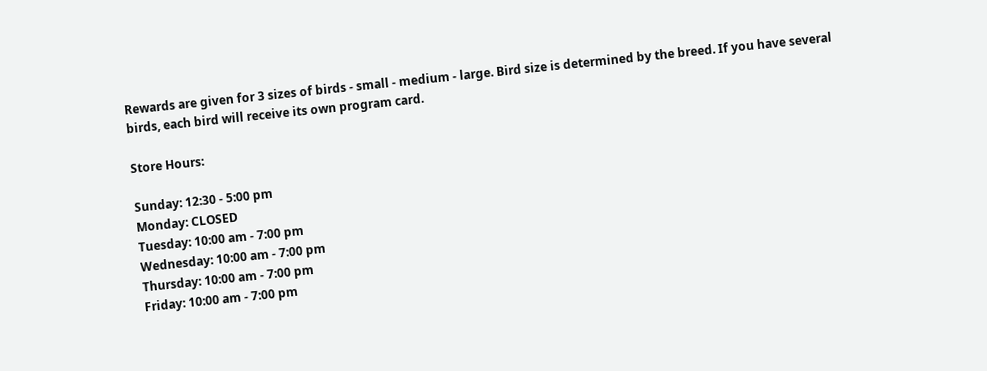Rewards are given for 3 sizes of birds - small - medium - large. Bird size is determined by the breed. If you have several birds, each bird will receive its own program card.

Store Hours:

Sunday: 12:30 - 5:00 pm
Monday: CLOSED
Tuesday: 10:00 am - 7:00 pm
Wednesday: 10:00 am - 7:00 pm
Thursday: 10:00 am - 7:00 pm
Friday: 10:00 am - 7:00 pm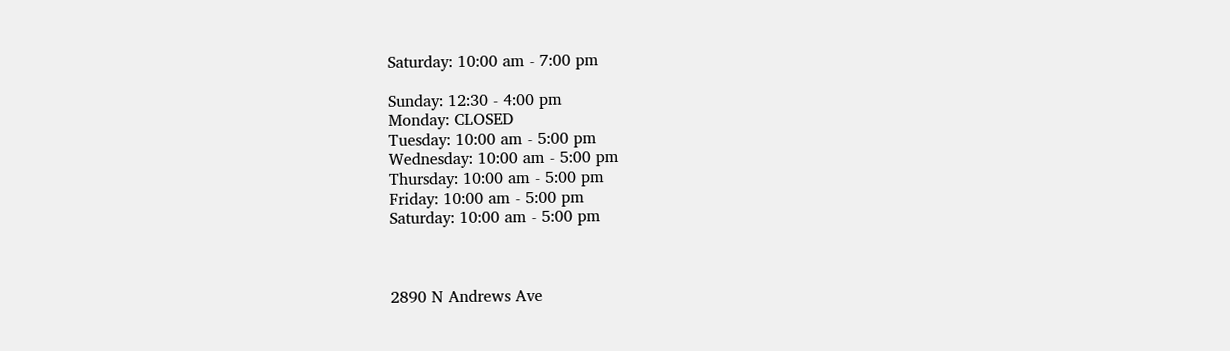Saturday: 10:00 am - 7:00 pm

Sunday: 12:30 - 4:00 pm
Monday: CLOSED
Tuesday: 10:00 am - 5:00 pm
Wednesday: 10:00 am - 5:00 pm
Thursday: 10:00 am - 5:00 pm
Friday: 10:00 am - 5:00 pm
Saturday: 10:00 am - 5:00 pm



2890 N Andrews Ave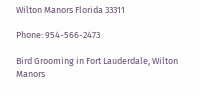Wilton Manors Florida 33311

Phone: 954-566-2473

Bird Grooming in Fort Lauderdale, Wilton Manors